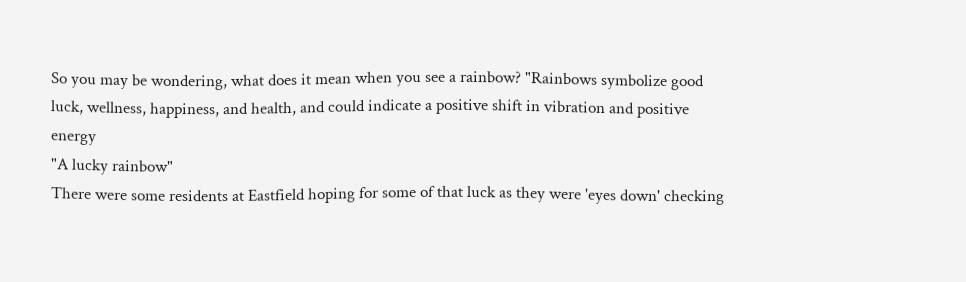So you may be wondering, what does it mean when you see a rainbow? "Rainbows symbolize good luck, wellness, happiness, and health, and could indicate a positive shift in vibration and positive energy
"A lucky rainbow"
There were some residents at Eastfield hoping for some of that luck as they were 'eyes down' checking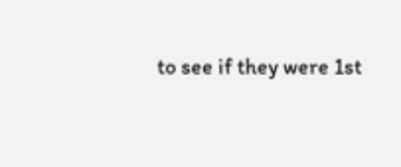to see if they were 1st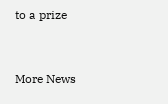to a prize


More News